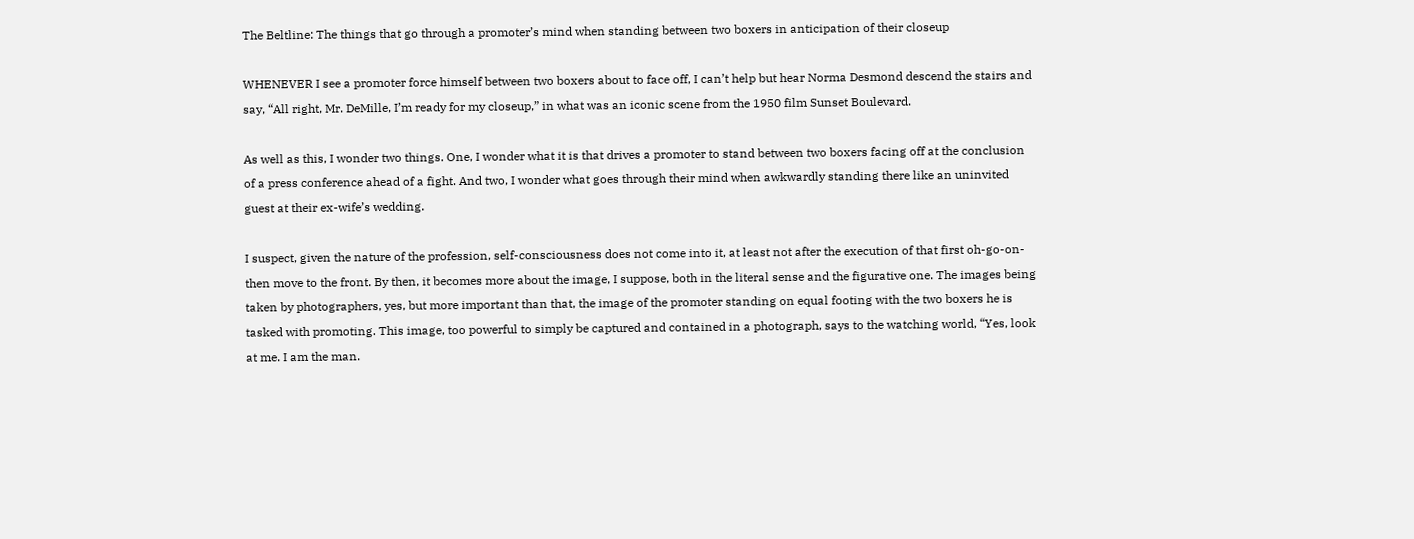The Beltline: The things that go through a promoter’s mind when standing between two boxers in anticipation of their closeup

WHENEVER I see a promoter force himself between two boxers about to face off, I can’t help but hear Norma Desmond descend the stairs and say, “All right, Mr. DeMille, I’m ready for my closeup,” in what was an iconic scene from the 1950 film Sunset Boulevard.

As well as this, I wonder two things. One, I wonder what it is that drives a promoter to stand between two boxers facing off at the conclusion of a press conference ahead of a fight. And two, I wonder what goes through their mind when awkwardly standing there like an uninvited guest at their ex-wife’s wedding.

I suspect, given the nature of the profession, self-consciousness does not come into it, at least not after the execution of that first oh-go-on-then move to the front. By then, it becomes more about the image, I suppose, both in the literal sense and the figurative one. The images being taken by photographers, yes, but more important than that, the image of the promoter standing on equal footing with the two boxers he is tasked with promoting. This image, too powerful to simply be captured and contained in a photograph, says to the watching world, “Yes, look at me. I am the man.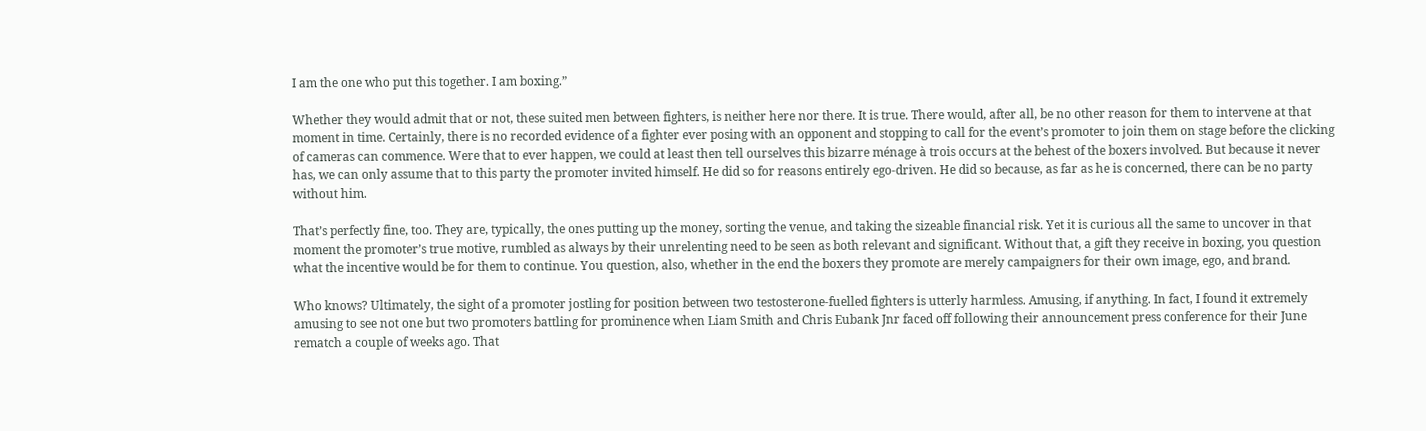I am the one who put this together. I am boxing.”

Whether they would admit that or not, these suited men between fighters, is neither here nor there. It is true. There would, after all, be no other reason for them to intervene at that moment in time. Certainly, there is no recorded evidence of a fighter ever posing with an opponent and stopping to call for the event’s promoter to join them on stage before the clicking of cameras can commence. Were that to ever happen, we could at least then tell ourselves this bizarre ménage à trois occurs at the behest of the boxers involved. But because it never has, we can only assume that to this party the promoter invited himself. He did so for reasons entirely ego-driven. He did so because, as far as he is concerned, there can be no party without him.

That’s perfectly fine, too. They are, typically, the ones putting up the money, sorting the venue, and taking the sizeable financial risk. Yet it is curious all the same to uncover in that moment the promoter’s true motive, rumbled as always by their unrelenting need to be seen as both relevant and significant. Without that, a gift they receive in boxing, you question what the incentive would be for them to continue. You question, also, whether in the end the boxers they promote are merely campaigners for their own image, ego, and brand.

Who knows? Ultimately, the sight of a promoter jostling for position between two testosterone-fuelled fighters is utterly harmless. Amusing, if anything. In fact, I found it extremely amusing to see not one but two promoters battling for prominence when Liam Smith and Chris Eubank Jnr faced off following their announcement press conference for their June rematch a couple of weeks ago. That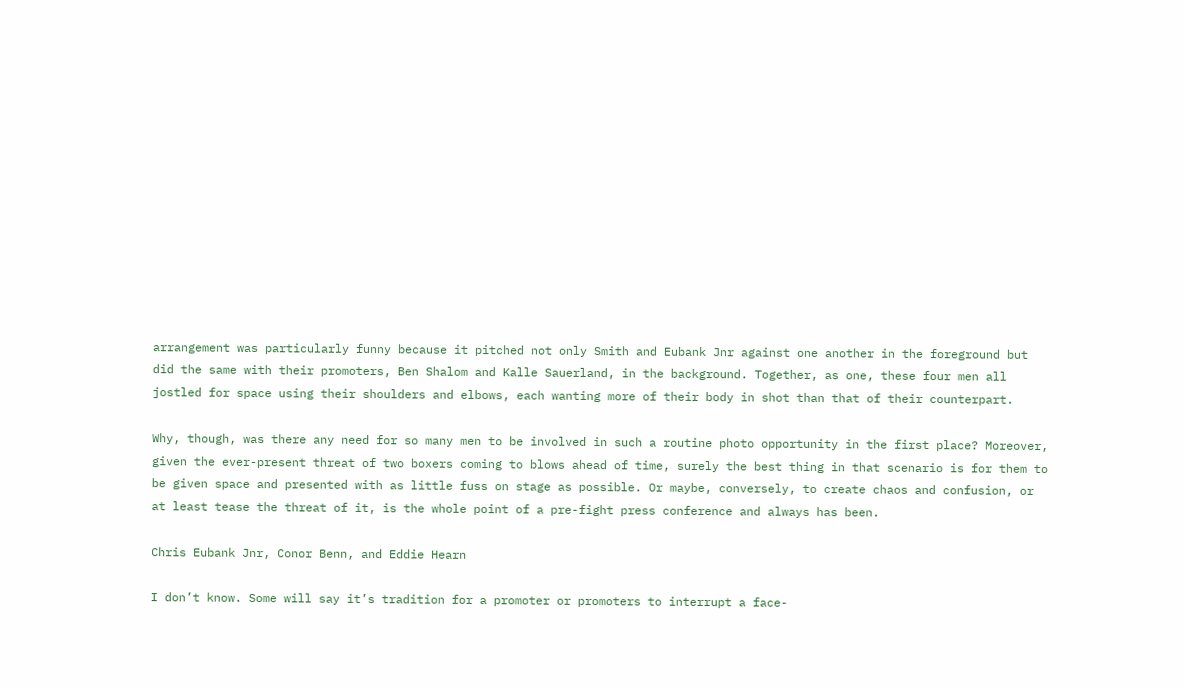arrangement was particularly funny because it pitched not only Smith and Eubank Jnr against one another in the foreground but did the same with their promoters, Ben Shalom and Kalle Sauerland, in the background. Together, as one, these four men all jostled for space using their shoulders and elbows, each wanting more of their body in shot than that of their counterpart.

Why, though, was there any need for so many men to be involved in such a routine photo opportunity in the first place? Moreover, given the ever-present threat of two boxers coming to blows ahead of time, surely the best thing in that scenario is for them to be given space and presented with as little fuss on stage as possible. Or maybe, conversely, to create chaos and confusion, or at least tease the threat of it, is the whole point of a pre-fight press conference and always has been.

Chris Eubank Jnr, Conor Benn, and Eddie Hearn

I don’t know. Some will say it’s tradition for a promoter or promoters to interrupt a face-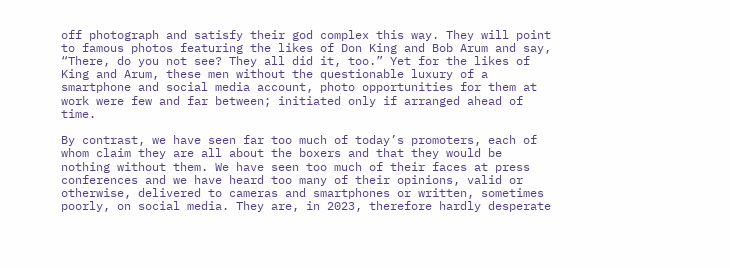off photograph and satisfy their god complex this way. They will point to famous photos featuring the likes of Don King and Bob Arum and say, “There, do you not see? They all did it, too.” Yet for the likes of King and Arum, these men without the questionable luxury of a smartphone and social media account, photo opportunities for them at work were few and far between; initiated only if arranged ahead of time.

By contrast, we have seen far too much of today’s promoters, each of whom claim they are all about the boxers and that they would be nothing without them. We have seen too much of their faces at press conferences and we have heard too many of their opinions, valid or otherwise, delivered to cameras and smartphones or written, sometimes poorly, on social media. They are, in 2023, therefore hardly desperate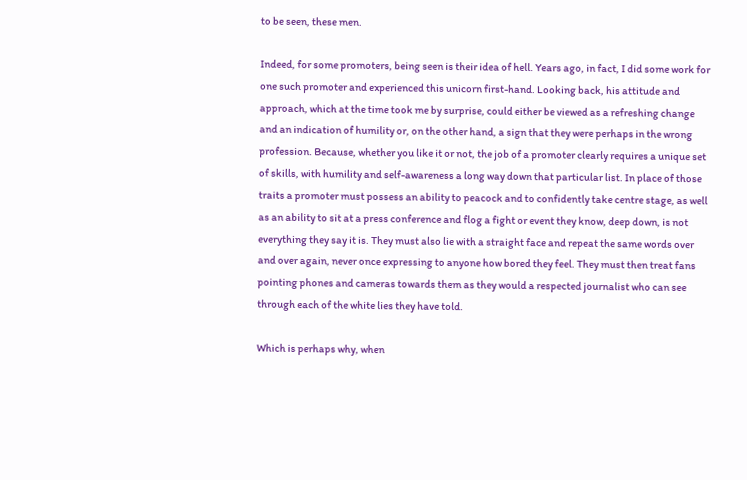to be seen, these men.

Indeed, for some promoters, being seen is their idea of hell. Years ago, in fact, I did some work for one such promoter and experienced this unicorn first-hand. Looking back, his attitude and approach, which at the time took me by surprise, could either be viewed as a refreshing change and an indication of humility or, on the other hand, a sign that they were perhaps in the wrong profession. Because, whether you like it or not, the job of a promoter clearly requires a unique set of skills, with humility and self-awareness a long way down that particular list. In place of those traits a promoter must possess an ability to peacock and to confidently take centre stage, as well as an ability to sit at a press conference and flog a fight or event they know, deep down, is not everything they say it is. They must also lie with a straight face and repeat the same words over and over again, never once expressing to anyone how bored they feel. They must then treat fans pointing phones and cameras towards them as they would a respected journalist who can see through each of the white lies they have told.

Which is perhaps why, when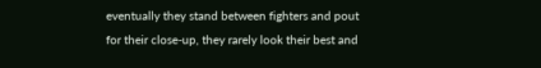eventually they stand between fighters and pout for their close-up, they rarely look their best and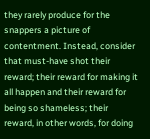they rarely produce for the snappers a picture of contentment. Instead, consider that must-have shot their reward; their reward for making it all happen and their reward for being so shameless; their reward, in other words, for doing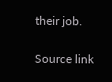their job.

Source link